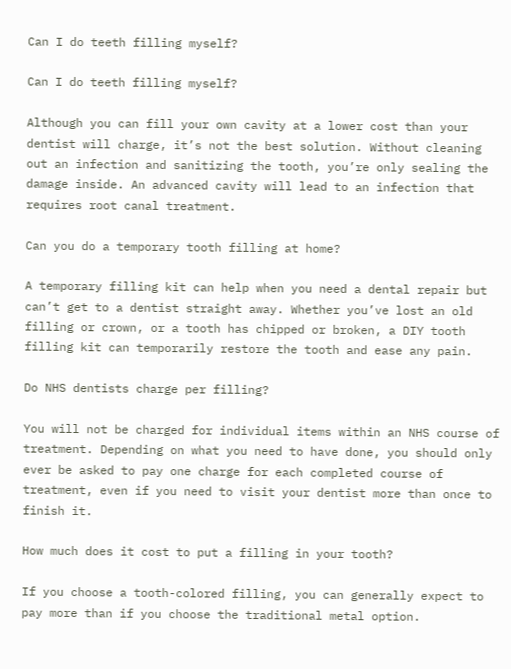Can I do teeth filling myself?

Can I do teeth filling myself?

Although you can fill your own cavity at a lower cost than your dentist will charge, it’s not the best solution. Without cleaning out an infection and sanitizing the tooth, you’re only sealing the damage inside. An advanced cavity will lead to an infection that requires root canal treatment.

Can you do a temporary tooth filling at home?

A temporary filling kit can help when you need a dental repair but can’t get to a dentist straight away. Whether you’ve lost an old filling or crown, or a tooth has chipped or broken, a DIY tooth filling kit can temporarily restore the tooth and ease any pain.

Do NHS dentists charge per filling?

You will not be charged for individual items within an NHS course of treatment. Depending on what you need to have done, you should only ever be asked to pay one charge for each completed course of treatment, even if you need to visit your dentist more than once to finish it.

How much does it cost to put a filling in your tooth?

If you choose a tooth-colored filling, you can generally expect to pay more than if you choose the traditional metal option.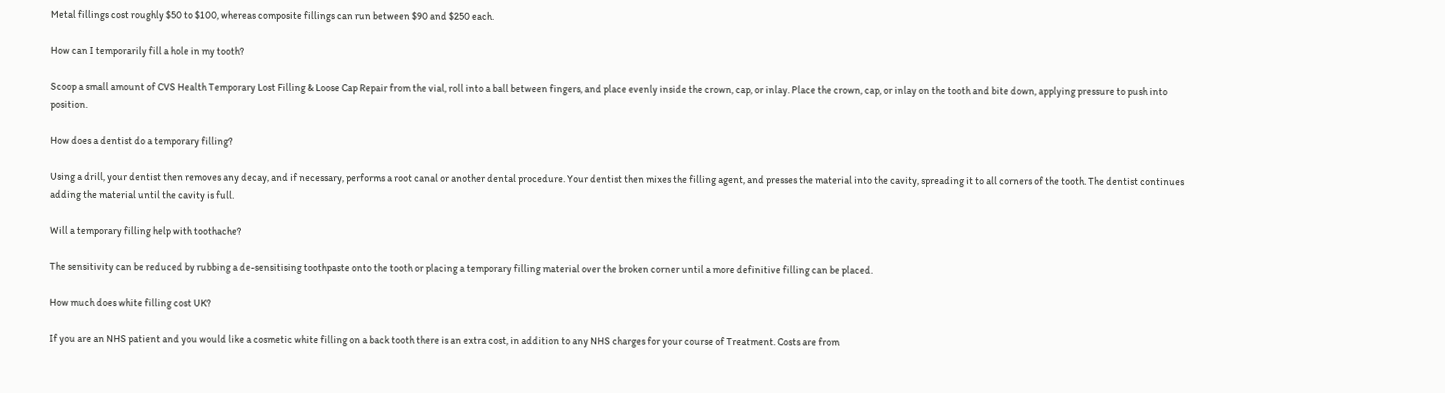Metal fillings cost roughly $50 to $100, whereas composite fillings can run between $90 and $250 each.

How can I temporarily fill a hole in my tooth?

Scoop a small amount of CVS Health Temporary Lost Filling & Loose Cap Repair from the vial, roll into a ball between fingers, and place evenly inside the crown, cap, or inlay. Place the crown, cap, or inlay on the tooth and bite down, applying pressure to push into position.

How does a dentist do a temporary filling?

Using a drill, your dentist then removes any decay, and if necessary, performs a root canal or another dental procedure. Your dentist then mixes the filling agent, and presses the material into the cavity, spreading it to all corners of the tooth. The dentist continues adding the material until the cavity is full.

Will a temporary filling help with toothache?

The sensitivity can be reduced by rubbing a de-sensitising toothpaste onto the tooth or placing a temporary filling material over the broken corner until a more definitive filling can be placed.

How much does white filling cost UK?

If you are an NHS patient and you would like a cosmetic white filling on a back tooth there is an extra cost, in addition to any NHS charges for your course of Treatment. Costs are from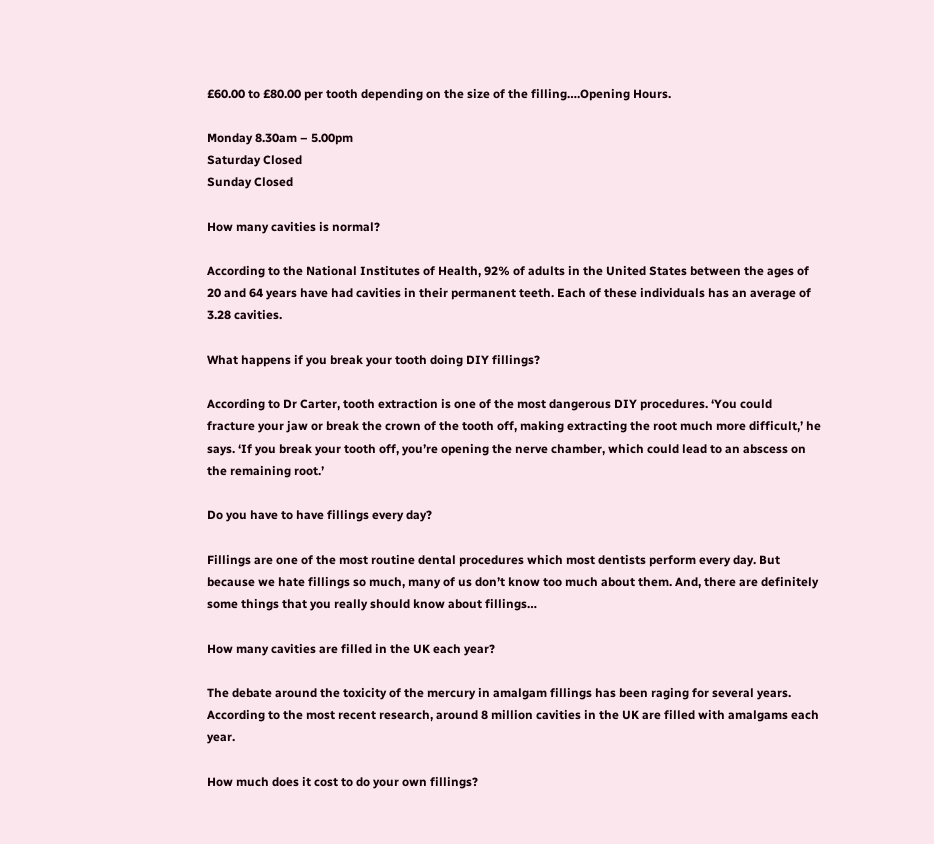£60.00 to £80.00 per tooth depending on the size of the filling….Opening Hours.

Monday 8.30am – 5.00pm
Saturday Closed
Sunday Closed

How many cavities is normal?

According to the National Institutes of Health, 92% of adults in the United States between the ages of 20 and 64 years have had cavities in their permanent teeth. Each of these individuals has an average of 3.28 cavities.

What happens if you break your tooth doing DIY fillings?

According to Dr Carter, tooth extraction is one of the most dangerous DIY procedures. ‘You could fracture your jaw or break the crown of the tooth off, making extracting the root much more difficult,’ he says. ‘If you break your tooth off, you’re opening the nerve chamber, which could lead to an abscess on the remaining root.’

Do you have to have fillings every day?

Fillings are one of the most routine dental procedures which most dentists perform every day. But because we hate fillings so much, many of us don’t know too much about them. And, there are definitely some things that you really should know about fillings…

How many cavities are filled in the UK each year?

The debate around the toxicity of the mercury in amalgam fillings has been raging for several years. According to the most recent research, around 8 million cavities in the UK are filled with amalgams each year.

How much does it cost to do your own fillings?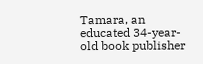Tamara, an educated 34-year-old book publisher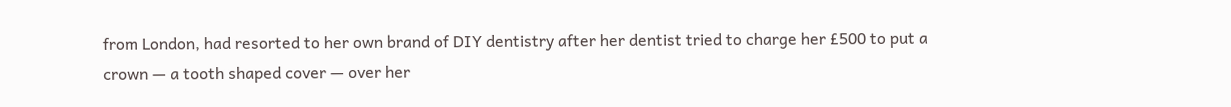from London, had resorted to her own brand of DIY dentistry after her dentist tried to charge her £500 to put a crown — a tooth shaped cover — over her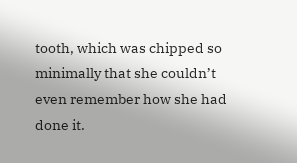tooth, which was chipped so minimally that she couldn’t even remember how she had done it.